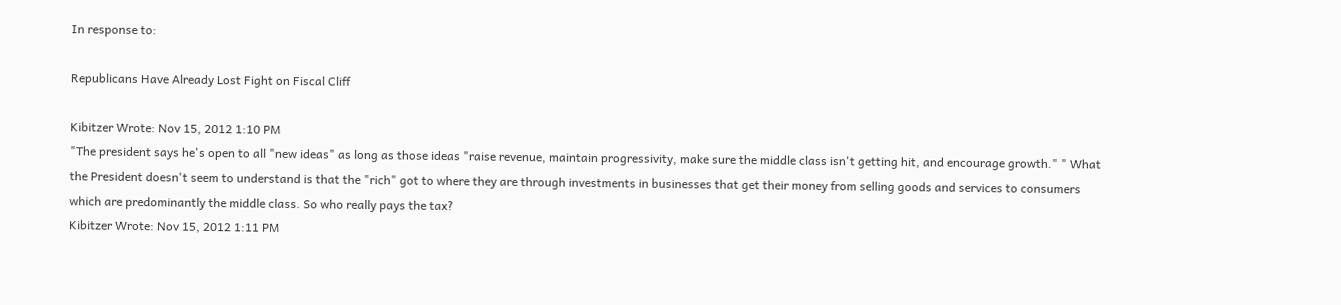In response to:

Republicans Have Already Lost Fight on Fiscal Cliff

Kibitzer Wrote: Nov 15, 2012 1:10 PM
"The president says he's open to all "new ideas" as long as those ideas "raise revenue, maintain progressivity, make sure the middle class isn't getting hit, and encourage growth." " What the President doesn't seem to understand is that the "rich" got to where they are through investments in businesses that get their money from selling goods and services to consumers which are predominantly the middle class. So who really pays the tax?
Kibitzer Wrote: Nov 15, 2012 1:11 PM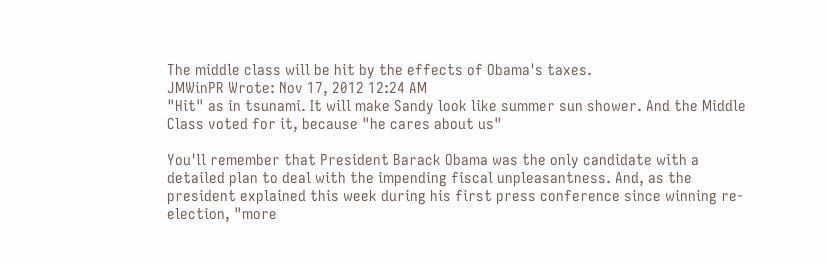The middle class will be hit by the effects of Obama's taxes.
JMWinPR Wrote: Nov 17, 2012 12:24 AM
"Hit" as in tsunami. It will make Sandy look like summer sun shower. And the Middle Class voted for it, because "he cares about us"

You'll remember that President Barack Obama was the only candidate with a detailed plan to deal with the impending fiscal unpleasantness. And, as the president explained this week during his first press conference since winning re-election, "more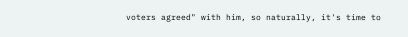voters agreed" with him, so naturally, it's time to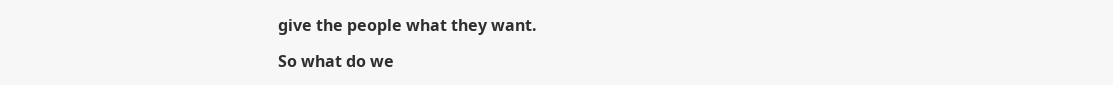give the people what they want.

So what do we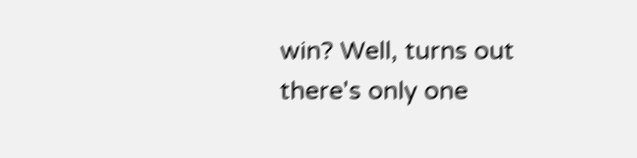win? Well, turns out there's only one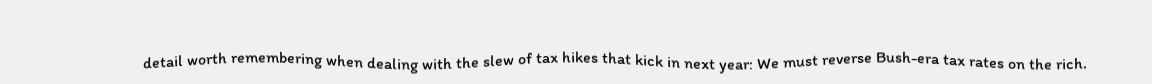detail worth remembering when dealing with the slew of tax hikes that kick in next year: We must reverse Bush-era tax rates on the rich.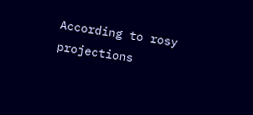According to rosy projections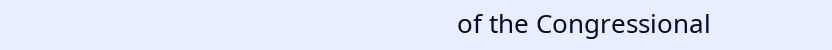of the Congressional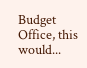Budget Office, this would...